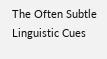The Often Subtle Linguistic Cues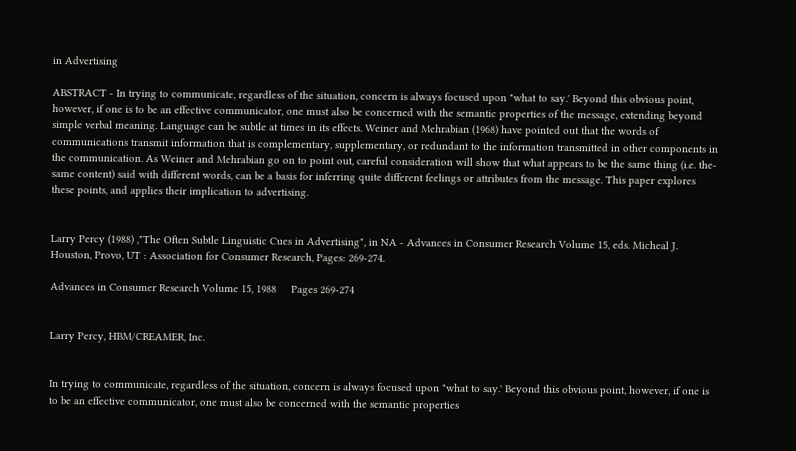in Advertising

ABSTRACT - In trying to communicate, regardless of the situation, concern is always focused upon "what to say.' Beyond this obvious point, however, if one is to be an effective communicator, one must also be concerned with the semantic properties of the message, extending beyond simple verbal meaning. Language can be subtle at times in its effects. Weiner and Mehrabian (1968) have pointed out that the words of communications transmit information that is complementary, supplementary, or redundant to the information transmitted in other components in the communication. As Weiner and Mehrabian go on to point out, careful consideration will show that what appears to be the same thing (i.e. the-same content) said with different words, can be a basis for inferring quite different feelings or attributes from the message. This paper explores these points, and applies their implication to advertising.


Larry Percy (1988) ,"The Often Subtle Linguistic Cues in Advertising", in NA - Advances in Consumer Research Volume 15, eds. Micheal J. Houston, Provo, UT : Association for Consumer Research, Pages: 269-274.

Advances in Consumer Research Volume 15, 1988     Pages 269-274


Larry Percy, HBM/CREAMER, Inc.


In trying to communicate, regardless of the situation, concern is always focused upon "what to say.' Beyond this obvious point, however, if one is to be an effective communicator, one must also be concerned with the semantic properties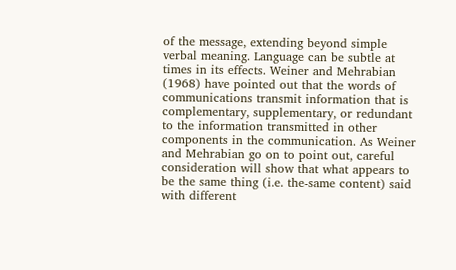of the message, extending beyond simple verbal meaning. Language can be subtle at times in its effects. Weiner and Mehrabian (1968) have pointed out that the words of communications transmit information that is complementary, supplementary, or redundant to the information transmitted in other components in the communication. As Weiner and Mehrabian go on to point out, careful consideration will show that what appears to be the same thing (i.e. the-same content) said with different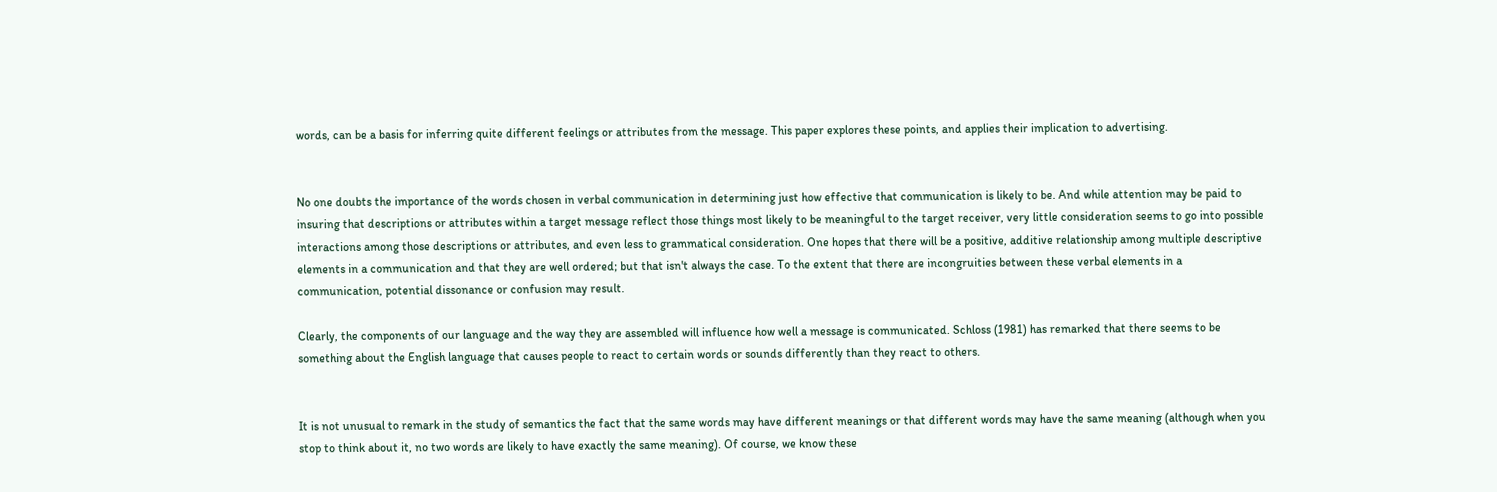words, can be a basis for inferring quite different feelings or attributes from the message. This paper explores these points, and applies their implication to advertising.


No one doubts the importance of the words chosen in verbal communication in determining just how effective that communication is likely to be. And while attention may be paid to insuring that descriptions or attributes within a target message reflect those things most likely to be meaningful to the target receiver, very little consideration seems to go into possible interactions among those descriptions or attributes, and even less to grammatical consideration. One hopes that there will be a positive, additive relationship among multiple descriptive elements in a communication and that they are well ordered; but that isn't always the case. To the extent that there are incongruities between these verbal elements in a communication, potential dissonance or confusion may result.

Clearly, the components of our language and the way they are assembled will influence how well a message is communicated. Schloss (1981) has remarked that there seems to be something about the English language that causes people to react to certain words or sounds differently than they react to others.


It is not unusual to remark in the study of semantics the fact that the same words may have different meanings or that different words may have the same meaning (although when you stop to think about it, no two words are likely to have exactly the same meaning). Of course, we know these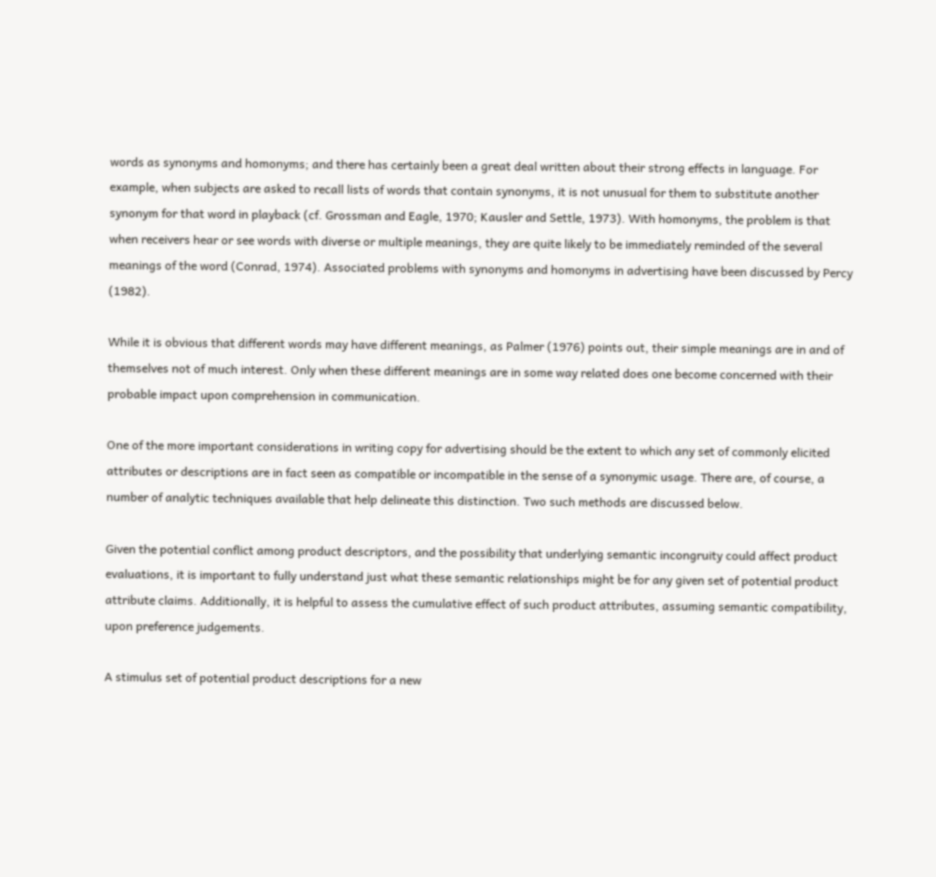words as synonyms and homonyms; and there has certainly been a great deal written about their strong effects in language. For example, when subjects are asked to recall lists of words that contain synonyms, it is not unusual for them to substitute another synonym for that word in playback (cf. Grossman and Eagle, 1970; Kausler and Settle, 1973). With homonyms, the problem is that when receivers hear or see words with diverse or multiple meanings, they are quite likely to be immediately reminded of the several meanings of the word (Conrad, 1974). Associated problems with synonyms and homonyms in advertising have been discussed by Percy (1982).

While it is obvious that different words may have different meanings, as Palmer (1976) points out, their simple meanings are in and of themselves not of much interest. Only when these different meanings are in some way related does one become concerned with their probable impact upon comprehension in communication.

One of the more important considerations in writing copy for advertising should be the extent to which any set of commonly elicited attributes or descriptions are in fact seen as compatible or incompatible in the sense of a synonymic usage. There are, of course, a number of analytic techniques available that help delineate this distinction. Two such methods are discussed below.

Given the potential conflict among product descriptors, and the possibility that underlying semantic incongruity could affect product evaluations, it is important to fully understand just what these semantic relationships might be for any given set of potential product attribute claims. Additionally, it is helpful to assess the cumulative effect of such product attributes, assuming semantic compatibility, upon preference judgements.

A stimulus set of potential product descriptions for a new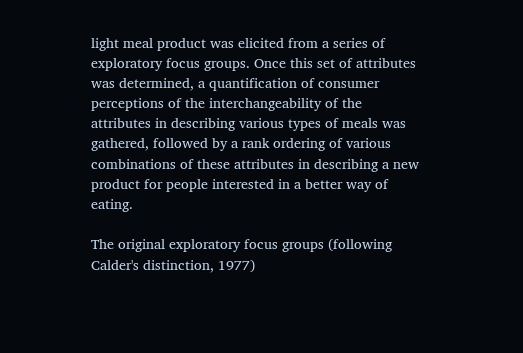light meal product was elicited from a series of exploratory focus groups. Once this set of attributes was determined, a quantification of consumer perceptions of the interchangeability of the attributes in describing various types of meals was gathered, followed by a rank ordering of various combinations of these attributes in describing a new product for people interested in a better way of eating.

The original exploratory focus groups (following Calder's distinction, 1977)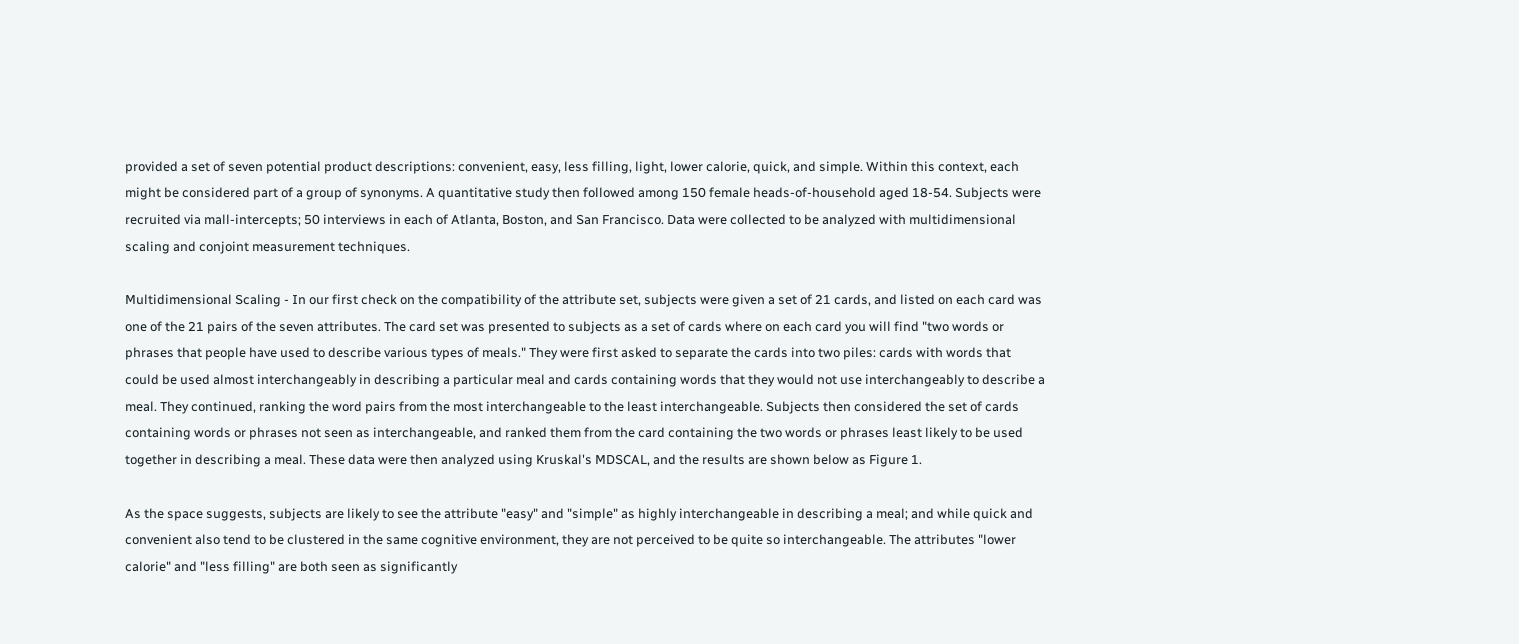provided a set of seven potential product descriptions: convenient, easy, less filling, light, lower calorie, quick, and simple. Within this context, each might be considered part of a group of synonyms. A quantitative study then followed among 150 female heads-of-household aged 18-54. Subjects were recruited via mall-intercepts; 50 interviews in each of Atlanta, Boston, and San Francisco. Data were collected to be analyzed with multidimensional scaling and conjoint measurement techniques.

Multidimensional Scaling - In our first check on the compatibility of the attribute set, subjects were given a set of 21 cards, and listed on each card was one of the 21 pairs of the seven attributes. The card set was presented to subjects as a set of cards where on each card you will find "two words or phrases that people have used to describe various types of meals." They were first asked to separate the cards into two piles: cards with words that could be used almost interchangeably in describing a particular meal and cards containing words that they would not use interchangeably to describe a meal. They continued, ranking the word pairs from the most interchangeable to the least interchangeable. Subjects then considered the set of cards containing words or phrases not seen as interchangeable, and ranked them from the card containing the two words or phrases least likely to be used together in describing a meal. These data were then analyzed using Kruskal's MDSCAL, and the results are shown below as Figure 1.

As the space suggests, subjects are likely to see the attribute "easy" and "simple" as highly interchangeable in describing a meal; and while quick and convenient also tend to be clustered in the same cognitive environment, they are not perceived to be quite so interchangeable. The attributes "lower calorie" and "less filling" are both seen as significantly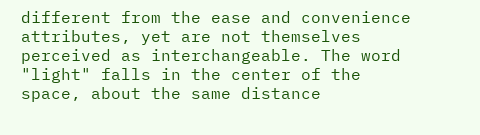different from the ease and convenience attributes, yet are not themselves perceived as interchangeable. The word "light" falls in the center of the space, about the same distance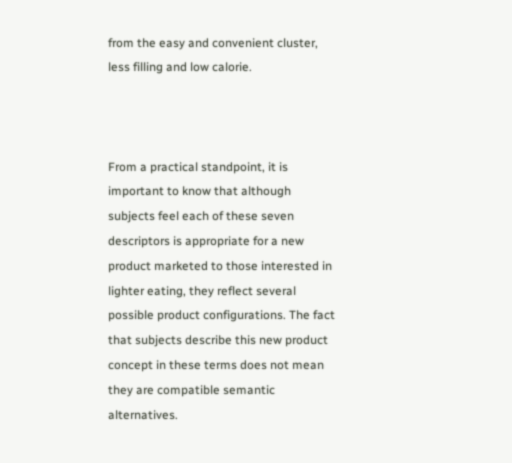from the easy and convenient cluster, less filling and low calorie.



From a practical standpoint, it is important to know that although subjects feel each of these seven descriptors is appropriate for a new product marketed to those interested in lighter eating, they reflect several possible product configurations. The fact that subjects describe this new product concept in these terms does not mean they are compatible semantic alternatives.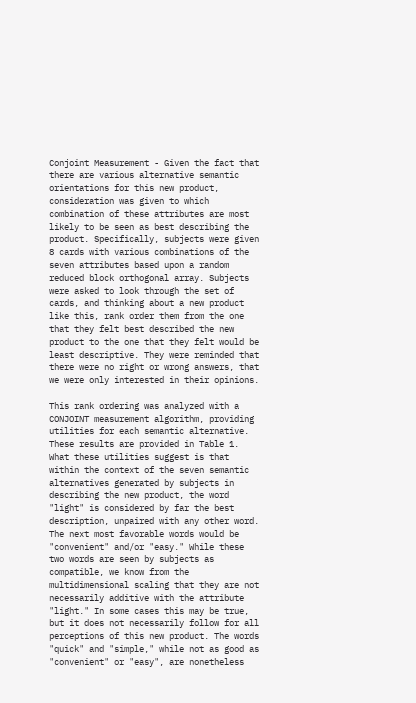Conjoint Measurement - Given the fact that there are various alternative semantic orientations for this new product, consideration was given to which combination of these attributes are most likely to be seen as best describing the product. Specifically, subjects were given 8 cards with various combinations of the seven attributes based upon a random reduced block orthogonal array. Subjects were asked to look through the set of cards, and thinking about a new product like this, rank order them from the one that they felt best described the new product to the one that they felt would be least descriptive. They were reminded that there were no right or wrong answers, that we were only interested in their opinions.

This rank ordering was analyzed with a CONJOINT measurement algorithm, providing utilities for each semantic alternative. These results are provided in Table 1. What these utilities suggest is that within the context of the seven semantic alternatives generated by subjects in describing the new product, the word "light" is considered by far the best description, unpaired with any other word. The next most favorable words would be "convenient" and/or "easy." While these two words are seen by subjects as compatible, we know from the multidimensional scaling that they are not necessarily additive with the attribute "light." In some cases this may be true, but it does not necessarily follow for all perceptions of this new product. The words "quick" and "simple," while not as good as "convenient" or "easy", are nonetheless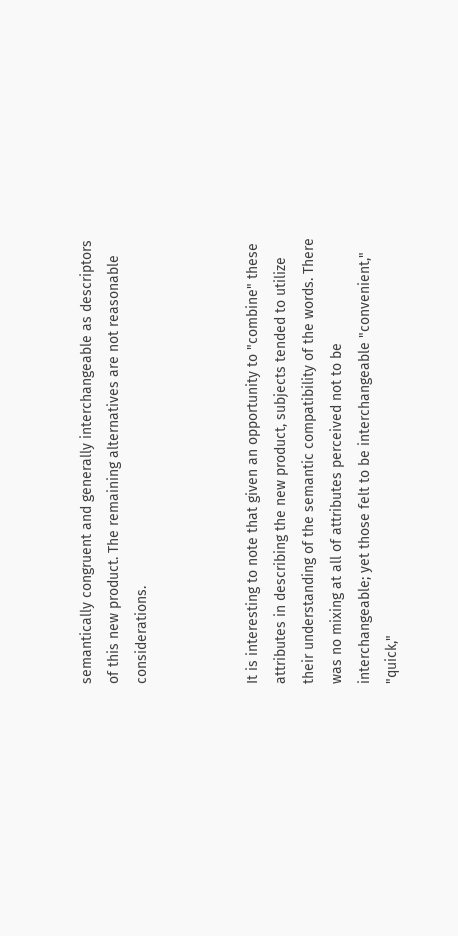semantically congruent and generally interchangeable as descriptors of this new product. The remaining alternatives are not reasonable considerations.



It is interesting to note that given an opportunity to "combine" these attributes in describing the new product, subjects tended to utilize their understanding of the semantic compatibility of the words. There was no mixing at all of attributes perceived not to be interchangeable; yet those felt to be interchangeable "convenient," "quick,"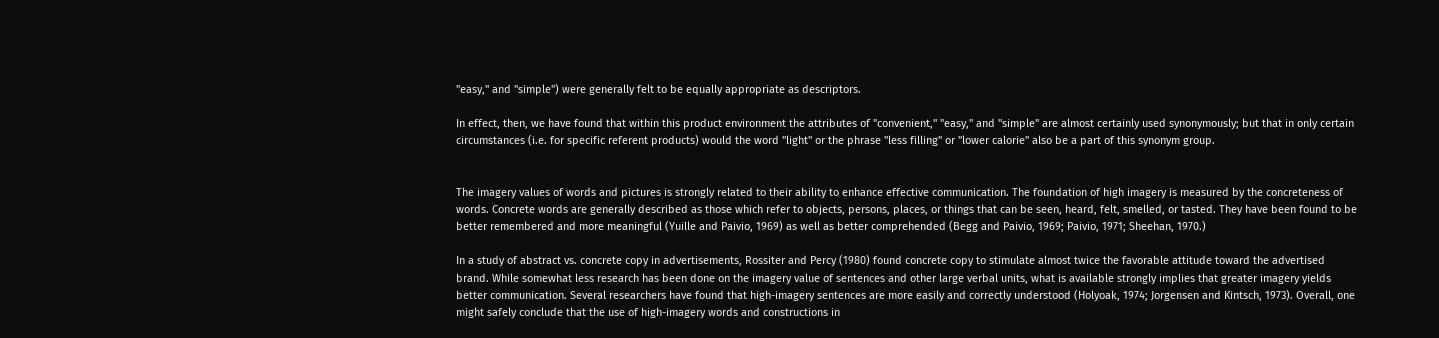"easy," and "simple") were generally felt to be equally appropriate as descriptors.

In effect, then, we have found that within this product environment the attributes of "convenient," "easy," and "simple" are almost certainly used synonymously; but that in only certain circumstances (i.e. for specific referent products) would the word "light" or the phrase "less filling" or "lower calorie" also be a part of this synonym group.


The imagery values of words and pictures is strongly related to their ability to enhance effective communication. The foundation of high imagery is measured by the concreteness of words. Concrete words are generally described as those which refer to objects, persons, places, or things that can be seen, heard, felt, smelled, or tasted. They have been found to be better remembered and more meaningful (Yuille and Paivio, 1969) as well as better comprehended (Begg and Paivio, 1969; Paivio, 1971; Sheehan, 1970.)

In a study of abstract vs. concrete copy in advertisements, Rossiter and Percy (1980) found concrete copy to stimulate almost twice the favorable attitude toward the advertised brand. While somewhat less research has been done on the imagery value of sentences and other large verbal units, what is available strongly implies that greater imagery yields better communication. Several researchers have found that high-imagery sentences are more easily and correctly understood (Holyoak, 1974; Jorgensen and Kintsch, 1973). Overall, one might safely conclude that the use of high-imagery words and constructions in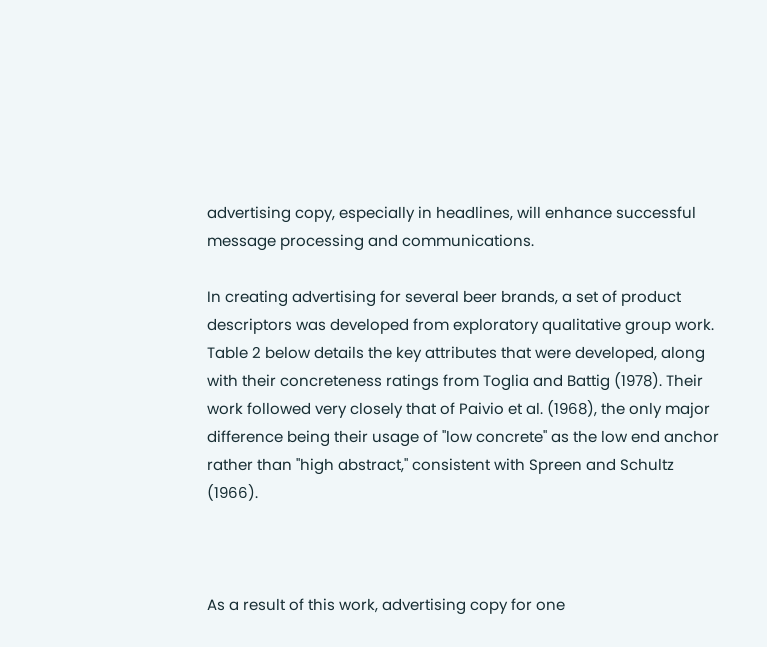advertising copy, especially in headlines, will enhance successful message processing and communications.

In creating advertising for several beer brands, a set of product descriptors was developed from exploratory qualitative group work. Table 2 below details the key attributes that were developed, along with their concreteness ratings from Toglia and Battig (1978). Their work followed very closely that of Paivio et al. (1968), the only major difference being their usage of "low concrete" as the low end anchor rather than "high abstract," consistent with Spreen and Schultz (1966).



As a result of this work, advertising copy for one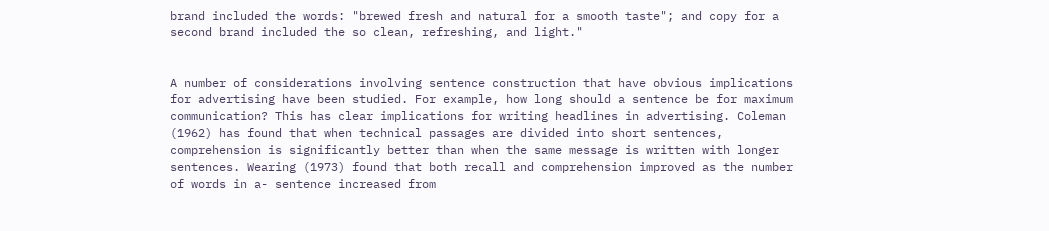brand included the words: "brewed fresh and natural for a smooth taste"; and copy for a second brand included the so clean, refreshing, and light."


A number of considerations involving sentence construction that have obvious implications for advertising have been studied. For example, how long should a sentence be for maximum communication? This has clear implications for writing headlines in advertising. Coleman (1962) has found that when technical passages are divided into short sentences, comprehension is significantly better than when the same message is written with longer sentences. Wearing (1973) found that both recall and comprehension improved as the number of words in a- sentence increased from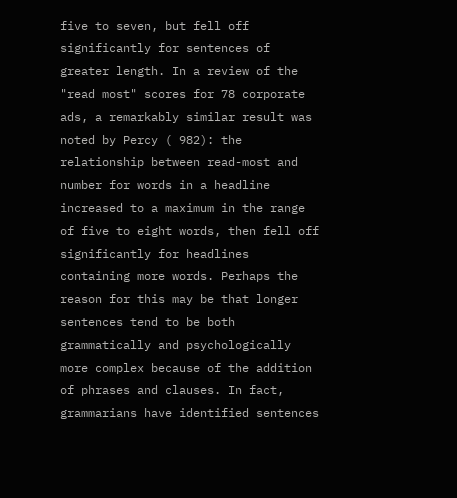five to seven, but fell off significantly for sentences of greater length. In a review of the "read most" scores for 78 corporate ads, a remarkably similar result was noted by Percy ( 982): the relationship between read-most and number for words in a headline increased to a maximum in the range of five to eight words, then fell off significantly for headlines containing more words. Perhaps the reason for this may be that longer sentences tend to be both grammatically and psychologically more complex because of the addition of phrases and clauses. In fact, grammarians have identified sentences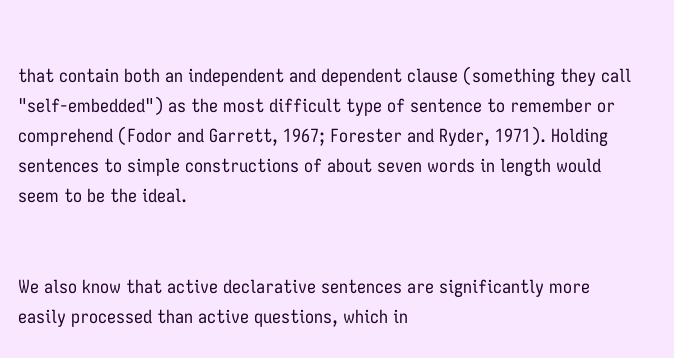that contain both an independent and dependent clause (something they call "self-embedded") as the most difficult type of sentence to remember or comprehend (Fodor and Garrett, 1967; Forester and Ryder, 1971). Holding sentences to simple constructions of about seven words in length would seem to be the ideal.


We also know that active declarative sentences are significantly more easily processed than active questions, which in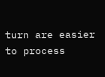turn are easier to process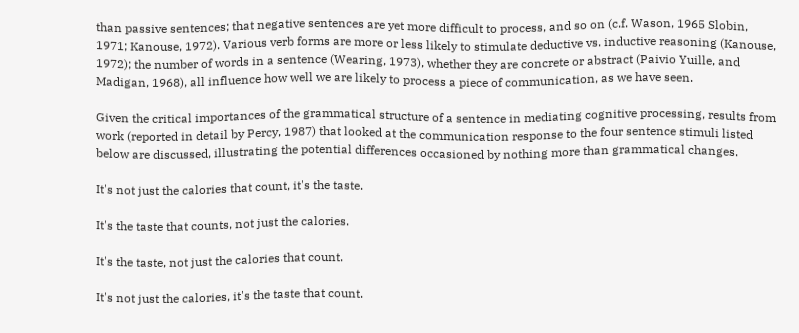than passive sentences; that negative sentences are yet more difficult to process, and so on (c.f. Wason, 1965 Slobin, 1971; Kanouse, 1972). Various verb forms are more or less likely to stimulate deductive vs. inductive reasoning (Kanouse, 1972); the number of words in a sentence (Wearing, 1973), whether they are concrete or abstract (Paivio Yuille, and Madigan, 1968), all influence how well we are likely to process a piece of communication, as we have seen.

Given the critical importances of the grammatical structure of a sentence in mediating cognitive processing, results from work (reported in detail by Percy, 1987) that looked at the communication response to the four sentence stimuli listed below are discussed, illustrating the potential differences occasioned by nothing more than grammatical changes.

It's not just the calories that count, it's the taste.

It's the taste that counts, not just the calories.

It's the taste, not just the calories that count.

It's not just the calories, it's the taste that count.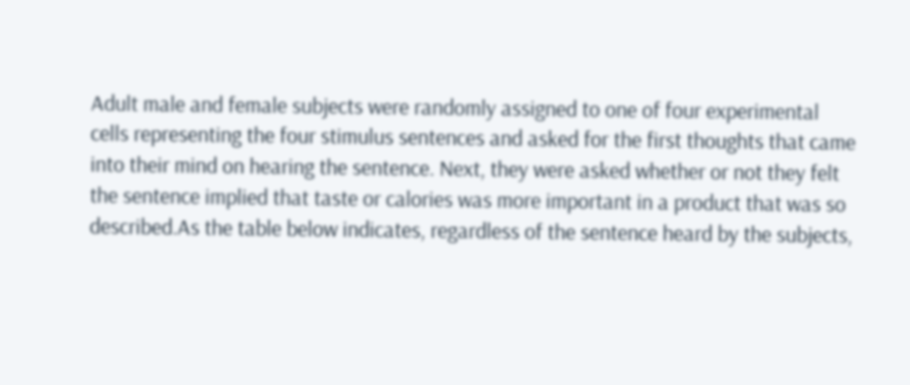Adult male and female subjects were randomly assigned to one of four experimental cells representing the four stimulus sentences and asked for the first thoughts that came into their mind on hearing the sentence. Next, they were asked whether or not they felt the sentence implied that taste or calories was more important in a product that was so described.As the table below indicates, regardless of the sentence heard by the subjects,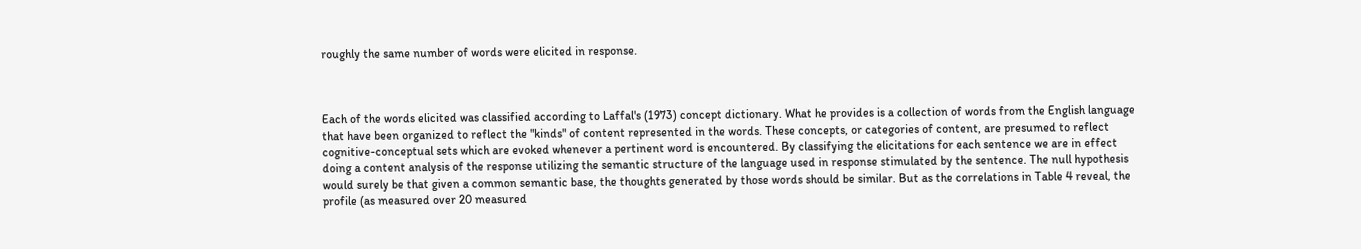roughly the same number of words were elicited in response.



Each of the words elicited was classified according to Laffal's (1973) concept dictionary. What he provides is a collection of words from the English language that have been organized to reflect the "kinds" of content represented in the words. These concepts, or categories of content, are presumed to reflect cognitive-conceptual sets which are evoked whenever a pertinent word is encountered. By classifying the elicitations for each sentence we are in effect doing a content analysis of the response utilizing the semantic structure of the language used in response stimulated by the sentence. The null hypothesis would surely be that given a common semantic base, the thoughts generated by those words should be similar. But as the correlations in Table 4 reveal, the profile (as measured over 20 measured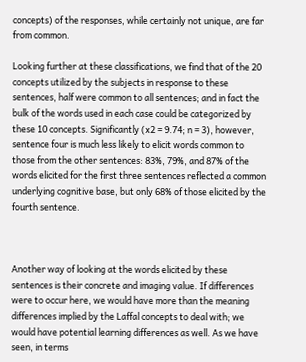concepts) of the responses, while certainly not unique, are far from common.

Looking further at these classifications, we find that of the 20 concepts utilized by the subjects in response to these sentences, half were common to all sentences; and in fact the bulk of the words used in each case could be categorized by these 10 concepts. Significantly (x2 = 9.74; n = 3), however, sentence four is much less likely to elicit words common to those from the other sentences: 83%, 79%, and 87% of the words elicited for the first three sentences reflected a common underlying cognitive base, but only 68% of those elicited by the fourth sentence.



Another way of looking at the words elicited by these sentences is their concrete and imaging value. If differences were to occur here, we would have more than the meaning differences implied by the Laffal concepts to deal with; we would have potential learning differences as well. As we have seen, in terms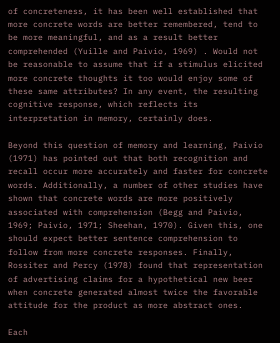of concreteness, it has been well established that more concrete words are better remembered, tend to be more meaningful, and as a result better comprehended (Yuille and Paivio, 1969) . Would not be reasonable to assume that if a stimulus elicited more concrete thoughts it too would enjoy some of these same attributes? In any event, the resulting cognitive response, which reflects its interpretation in memory, certainly does.

Beyond this question of memory and learning, Paivio (1971) has pointed out that both recognition and recall occur more accurately and faster for concrete words. Additionally, a number of other studies have shown that concrete words are more positively associated with comprehension (Begg and Paivio, 1969; Paivio, 1971; Sheehan, 1970). Given this, one should expect better sentence comprehension to follow from more concrete responses. Finally, Rossiter and Percy (1978) found that representation of advertising claims for a hypothetical new beer when concrete generated almost twice the favorable attitude for the product as more abstract ones.

Each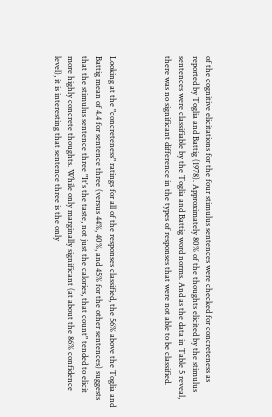of the cognitive elicitations for the four stimulus sentences were checked for concreteness as reported by Toglia and Battig (1978). Approximately 80% of the thoughts elicited by the stimulus sentences were classifiable by the Toglia and Battig word norms. And as the data in Table 5 reveal, there was no significant difference in the types of responses that were not able to be classified.



Looking at the "concreteness" ratings for all of the responses classified, the 56% above the Toglia and Battig mean of 4.4 for sentence three (versus 44%, 40%, and 45% for the other sentences) suggests that the stimulus sentence three "It's the taste, not just the calories, that count" tended to elicit more highly concrete thoughts. While only marginally significant (at about the 86% confidence level), it is interesting that sentence three is the only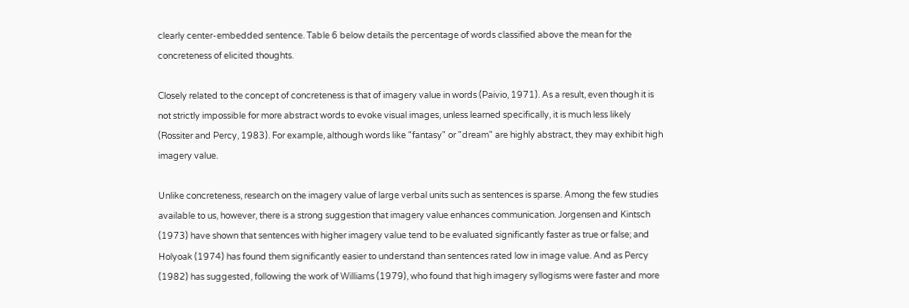clearly center-embedded sentence. Table 6 below details the percentage of words classified above the mean for the concreteness of elicited thoughts.

Closely related to the concept of concreteness is that of imagery value in words (Paivio, 1971). As a result, even though it is not strictly impossible for more abstract words to evoke visual images, unless learned specifically, it is much less likely (Rossiter and Percy, 1983). For example, although words like "fantasy" or "dream" are highly abstract, they may exhibit high imagery value.

Unlike concreteness, research on the imagery value of large verbal units such as sentences is sparse. Among the few studies available to us, however, there is a strong suggestion that imagery value enhances communication. Jorgensen and Kintsch (1973) have shown that sentences with higher imagery value tend to be evaluated significantly faster as true or false; and Holyoak (1974) has found them significantly easier to understand than sentences rated low in image value. And as Percy (1982) has suggested, following the work of Williams (1979), who found that high imagery syllogisms were faster and more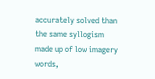accurately solved than the same syllogism made up of low imagery words,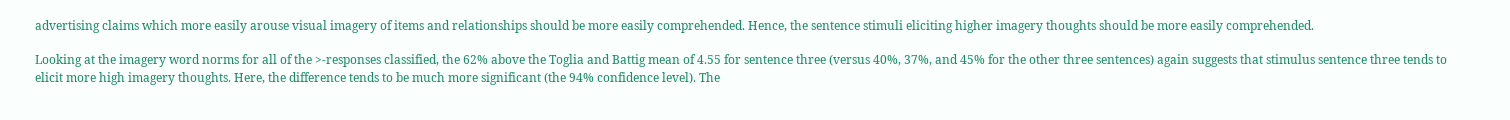advertising claims which more easily arouse visual imagery of items and relationships should be more easily comprehended. Hence, the sentence stimuli eliciting higher imagery thoughts should be more easily comprehended.

Looking at the imagery word norms for all of the >-responses classified, the 62% above the Toglia and Battig mean of 4.55 for sentence three (versus 40%, 37%, and 45% for the other three sentences) again suggests that stimulus sentence three tends to elicit more high imagery thoughts. Here, the difference tends to be much more significant (the 94% confidence level). The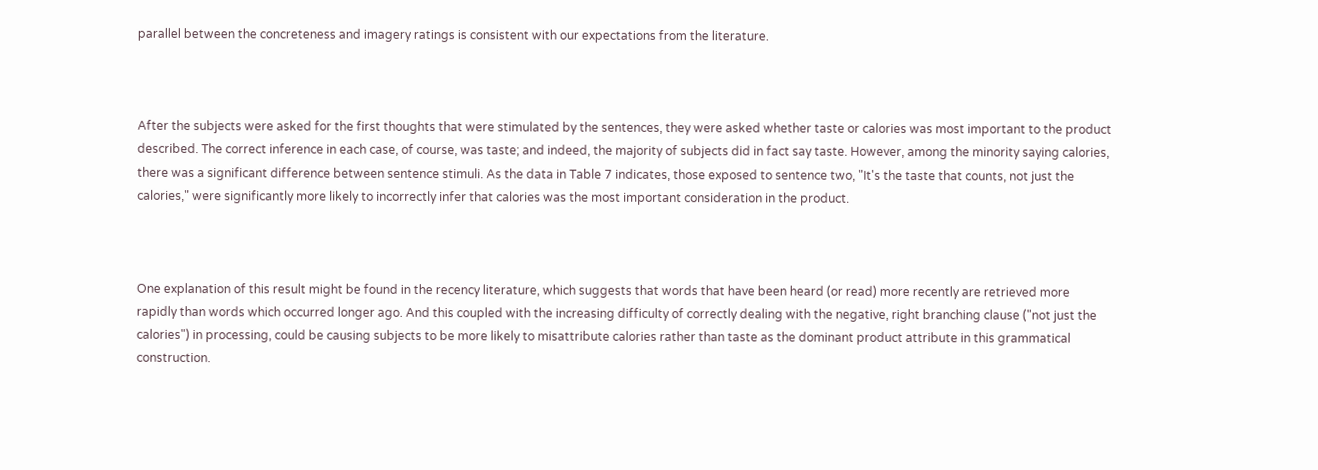parallel between the concreteness and imagery ratings is consistent with our expectations from the literature.



After the subjects were asked for the first thoughts that were stimulated by the sentences, they were asked whether taste or calories was most important to the product described. The correct inference in each case, of course, was taste; and indeed, the majority of subjects did in fact say taste. However, among the minority saying calories, there was a significant difference between sentence stimuli. As the data in Table 7 indicates, those exposed to sentence two, "It's the taste that counts, not just the calories," were significantly more likely to incorrectly infer that calories was the most important consideration in the product.



One explanation of this result might be found in the recency literature, which suggests that words that have been heard (or read) more recently are retrieved more rapidly than words which occurred longer ago. And this coupled with the increasing difficulty of correctly dealing with the negative, right branching clause ("not just the calories") in processing, could be causing subjects to be more likely to misattribute calories rather than taste as the dominant product attribute in this grammatical construction.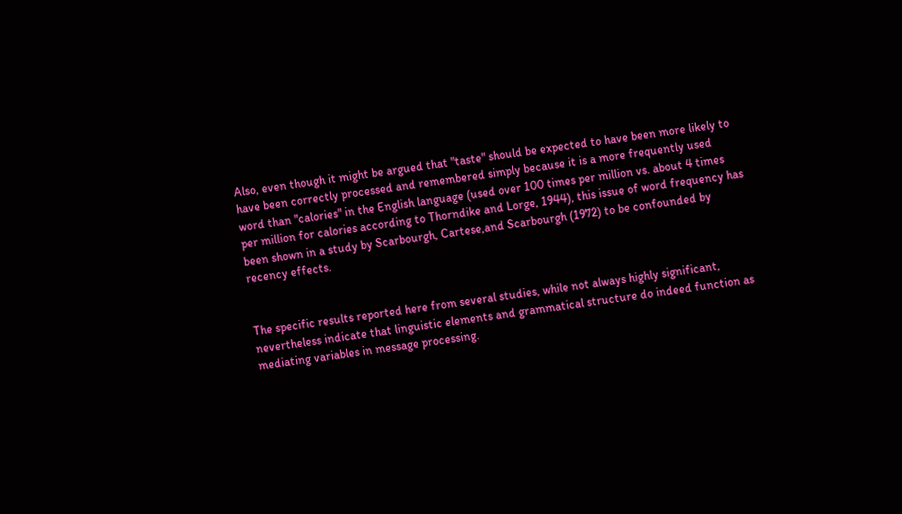Also, even though it might be argued that "taste" should be expected to have been more likely to have been correctly processed and remembered simply because it is a more frequently used word than "calories" in the English language (used over 100 times per million vs. about 4 times per million for calories according to Thorndike and Lorge, 1944), this issue of word frequency has been shown in a study by Scarbourgh, Cartese,and Scarbourgh (1972) to be confounded by recency effects.


The specific results reported here from several studies, while not always highly significant, nevertheless indicate that linguistic elements and grammatical structure do indeed function as mediating variables in message processing.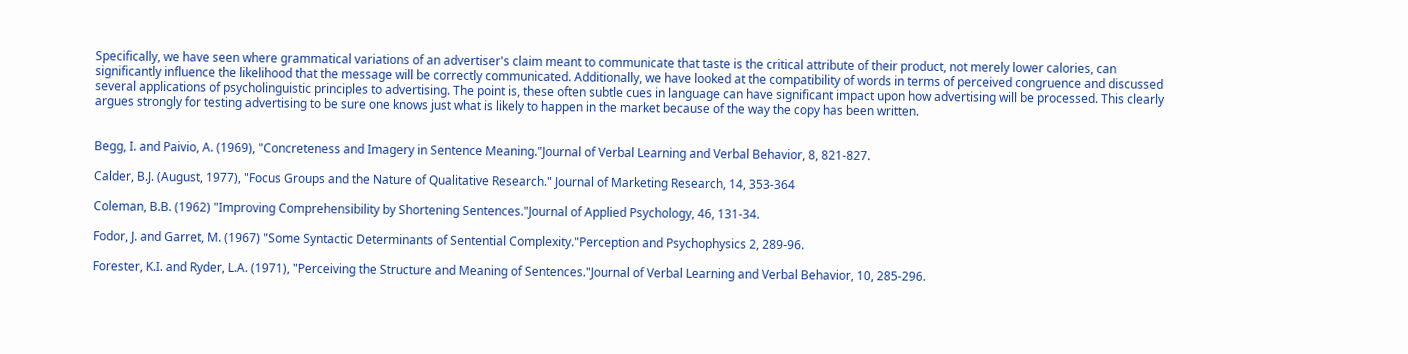Specifically, we have seen where grammatical variations of an advertiser's claim meant to communicate that taste is the critical attribute of their product, not merely lower calories, can significantly influence the likelihood that the message will be correctly communicated. Additionally, we have looked at the compatibility of words in terms of perceived congruence and discussed several applications of psycholinguistic principles to advertising. The point is, these often subtle cues in language can have significant impact upon how advertising will be processed. This clearly argues strongly for testing advertising to be sure one knows just what is likely to happen in the market because of the way the copy has been written.


Begg, I. and Paivio, A. (1969), "Concreteness and Imagery in Sentence Meaning."Journal of Verbal Learning and Verbal Behavior, 8, 821-827.

Calder, B.J. (August, 1977), "Focus Groups and the Nature of Qualitative Research." Journal of Marketing Research, 14, 353-364

Coleman, B.B. (1962) "Improving Comprehensibility by Shortening Sentences."Journal of Applied Psychology, 46, 131-34.

Fodor, J. and Garret, M. (1967) "Some Syntactic Determinants of Sentential Complexity."Perception and Psychophysics 2, 289-96.

Forester, K.I. and Ryder, L.A. (1971), "Perceiving the Structure and Meaning of Sentences."Journal of Verbal Learning and Verbal Behavior, 10, 285-296.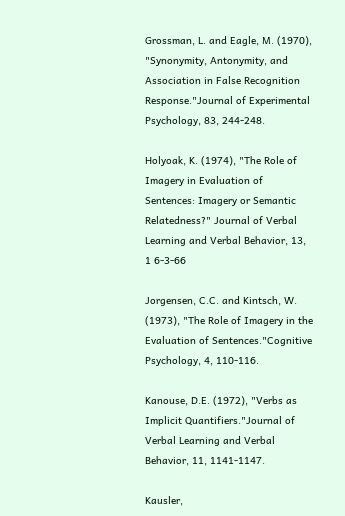Grossman, L. and Eagle, M. (1970), "Synonymity, Antonymity, and Association in False Recognition Response."Journal of Experimental Psychology, 83, 244-248.

Holyoak, K. (1974), "The Role of Imagery in Evaluation of Sentences: Imagery or Semantic Relatedness?" Journal of Verbal Learning and Verbal Behavior, 13, 1 6-3-66

Jorgensen, C.C. and Kintsch, W. (1973), "The Role of Imagery in the Evaluation of Sentences."Cognitive Psychology, 4, 110-116.

Kanouse, D.E. (1972), "Verbs as Implicit Quantifiers."Journal of Verbal Learning and Verbal Behavior, 11, 1141-1147.

Kausler,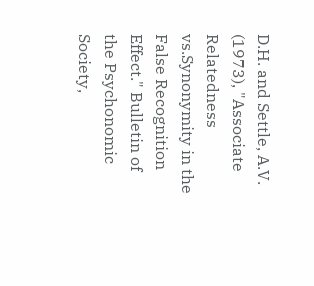D.H. and Settle, A.V. (1973), "Associate Relatedness vs.Synonymity in the False Recognition Effect." Bulletin of the Psychonomic Society,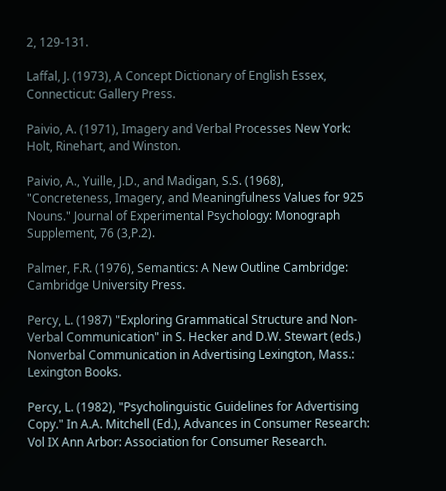2, 129-131.

Laffal, J. (1973), A Concept Dictionary of English Essex, Connecticut: Gallery Press.

Paivio, A. (1971), Imagery and Verbal Processes New York: Holt, Rinehart, and Winston.

Paivio, A., Yuille, J.D., and Madigan, S.S. (1968), "Concreteness, Imagery, and Meaningfulness Values for 925 Nouns." Journal of Experimental Psychology: Monograph Supplement, 76 (3,P.2).

Palmer, F.R. (1976), Semantics: A New Outline Cambridge: Cambridge University Press.

Percy, L. (1987) "Exploring Grammatical Structure and Non-Verbal Communication" in S. Hecker and D.W. Stewart (eds.) Nonverbal Communication in Advertising Lexington, Mass.: Lexington Books.

Percy, L. (1982), "Psycholinguistic Guidelines for Advertising Copy." In A.A. Mitchell (Ed.), Advances in Consumer Research: Vol IX Ann Arbor: Association for Consumer Research.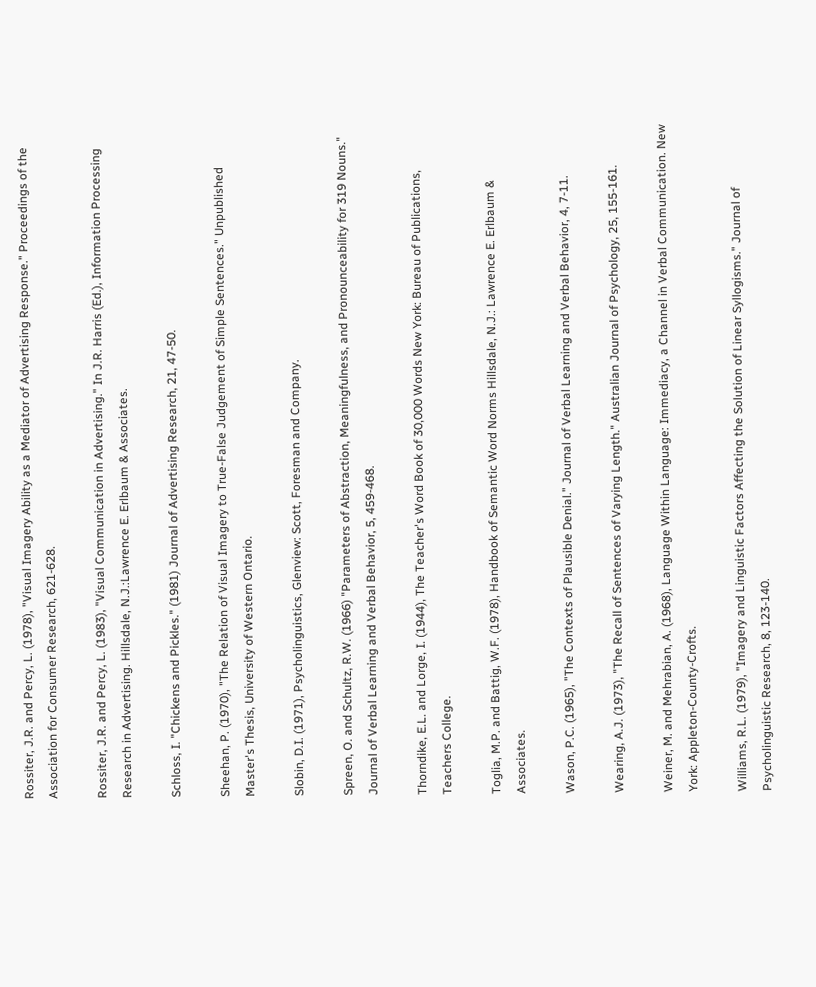Rossiter, J.R. and Percy, L. (1978), "Visual Imagery Ability as a Mediator of Advertising Response." Proceedings of the Association for Consumer Research, 621-628.

Rossiter, J.R. and Percy, L. (1983), "Visual Communication in Advertising." In J.R. Harris (Ed.), Information Processing Research in Advertising. Hillsdale, N.J.:Lawrence E. Erlbaum & Associates.

Schloss, I. "Chickens and Pickles." (1981) Journal of Advertising Research, 21, 47-50.

Sheehan, P. (1970), "The Relation of Visual Imagery to True-False Judgement of Simple Sentences." Unpublished Master's Thesis, University of Western Ontario.

Slobin, D.I. (1971), Psycholinguistics, Glenview: Scott, Foresman and Company.

Spreen, O. and Schultz, R.W. (1966) "Parameters of Abstraction, Meaningfulness, and Pronounceability for 319 Nouns." Journal of Verbal Learning and Verbal Behavior, 5, 459-468.

Thorndike, E.L. and Lorge, I. (1944), The Teacher's Word Book of 30,000 Words New York: Bureau of Publications, Teachers College.

Toglia, M.P. and Battig, W.F. (1978), Handbook of Semantic Word Norms Hillsdale, N.J.: Lawrence E. Erlbaum & Associates.

Wason, P.C. (1965), "The Contexts of Plausible Denial." Journal of Verbal Learning and Verbal Behavior, 4, 7-11.

Wearing, A.J. (1973), "The Recall of Sentences of Varying Length." Australian Journal of Psychology, 25, 155-161.

Weiner, M. and Mehrabian, A. (1968), Language Within Language: Immediacy, a Channel in Verbal Communication. New York: Appleton-County-Crofts.

Williams, R.L. (1979), "Imagery and Linguistic Factors Affecting the Solution of Linear Syllogisms." Journal of Psycholinguistic Research, 8, 123-140.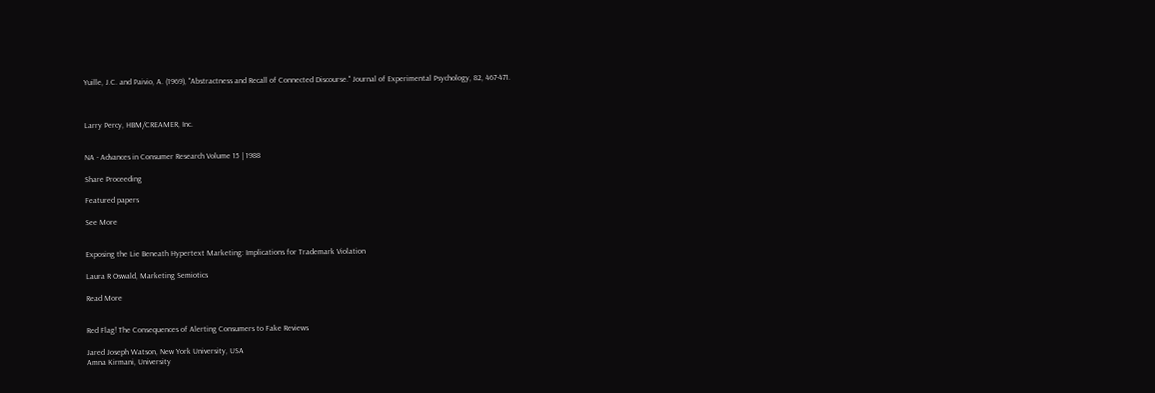Yuille, J.C. and Paivio, A. (1969), "Abstractness and Recall of Connected Discourse." Journal of Experimental Psychology, 82, 467-471.



Larry Percy, HBM/CREAMER, Inc.


NA - Advances in Consumer Research Volume 15 | 1988

Share Proceeding

Featured papers

See More


Exposing the Lie Beneath Hypertext Marketing: Implications for Trademark Violation

Laura R Oswald, Marketing Semiotics

Read More


Red Flag! The Consequences of Alerting Consumers to Fake Reviews

Jared Joseph Watson, New York University, USA
Amna Kirmani, University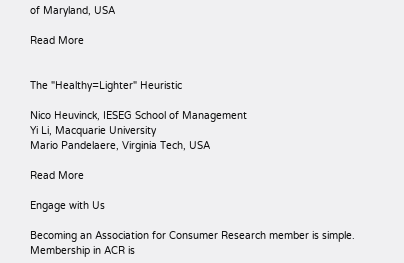of Maryland, USA

Read More


The "Healthy=Lighter" Heuristic

Nico Heuvinck, IESEG School of Management
Yi Li, Macquarie University
Mario Pandelaere, Virginia Tech, USA

Read More

Engage with Us

Becoming an Association for Consumer Research member is simple. Membership in ACR is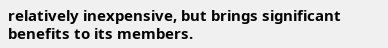relatively inexpensive, but brings significant benefits to its members.